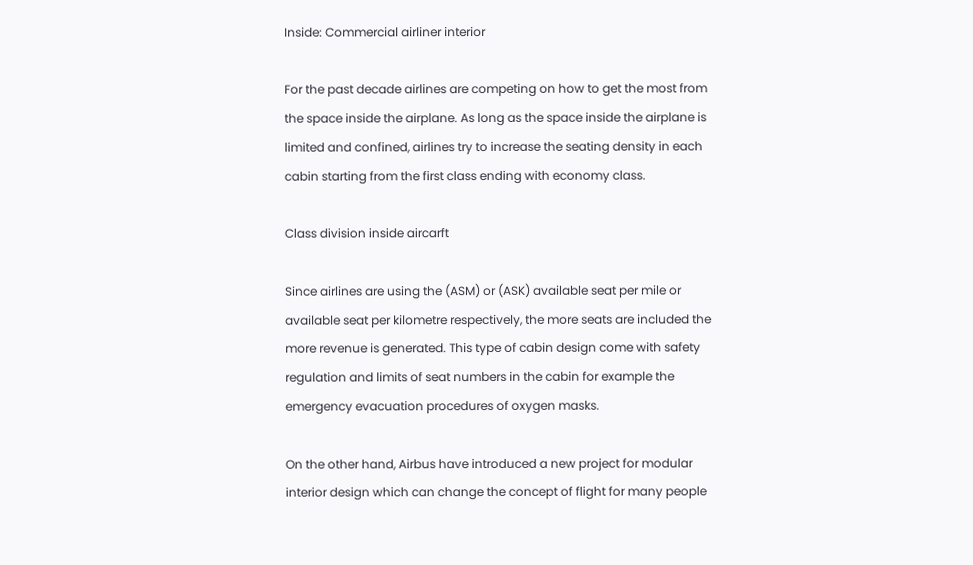Inside: Commercial airliner interior

For the past decade airlines are competing on how to get the most from the space inside the airplane. As long as the space inside the airplane is limited and confined, airlines try to increase the seating density in each cabin starting from the first class ending with economy class.

Class division inside aircarft

Since airlines are using the (ASM) or (ASK) available seat per mile or available seat per kilometre respectively, the more seats are included the more revenue is generated. This type of cabin design come with safety regulation and limits of seat numbers in the cabin for example the emergency evacuation procedures of oxygen masks.

On the other hand, Airbus have introduced a new project for modular interior design which can change the concept of flight for many people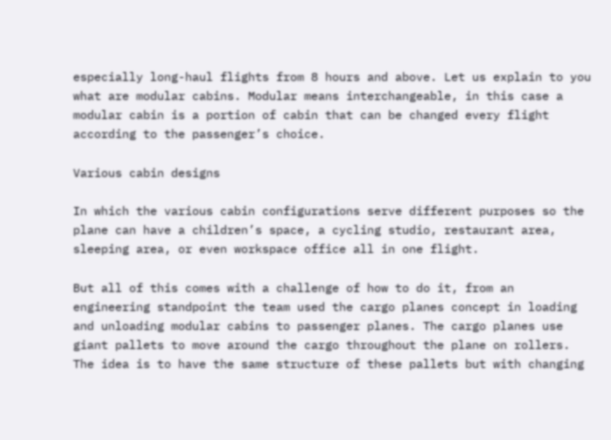especially long-haul flights from 8 hours and above. Let us explain to you what are modular cabins. Modular means interchangeable, in this case a modular cabin is a portion of cabin that can be changed every flight according to the passenger’s choice.

Various cabin designs

In which the various cabin configurations serve different purposes so the plane can have a children’s space, a cycling studio, restaurant area, sleeping area, or even workspace office all in one flight.

But all of this comes with a challenge of how to do it, from an engineering standpoint the team used the cargo planes concept in loading and unloading modular cabins to passenger planes. The cargo planes use giant pallets to move around the cargo throughout the plane on rollers. The idea is to have the same structure of these pallets but with changing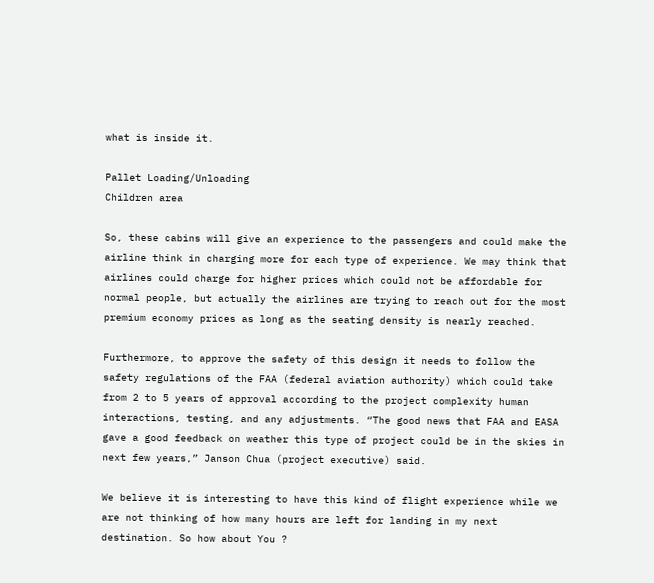what is inside it.

Pallet Loading/Unloading
Children area

So, these cabins will give an experience to the passengers and could make the airline think in charging more for each type of experience. We may think that airlines could charge for higher prices which could not be affordable for normal people, but actually the airlines are trying to reach out for the most premium economy prices as long as the seating density is nearly reached.

Furthermore, to approve the safety of this design it needs to follow the safety regulations of the FAA (federal aviation authority) which could take from 2 to 5 years of approval according to the project complexity human interactions, testing, and any adjustments. “The good news that FAA and EASA gave a good feedback on weather this type of project could be in the skies in next few years,” Janson Chua (project executive) said.

We believe it is interesting to have this kind of flight experience while we are not thinking of how many hours are left for landing in my next destination. So how about You ?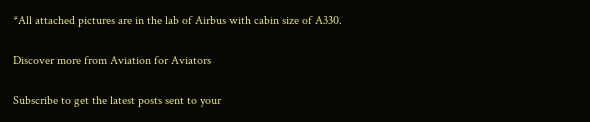*All attached pictures are in the lab of Airbus with cabin size of A330.

Discover more from Aviation for Aviators

Subscribe to get the latest posts sent to your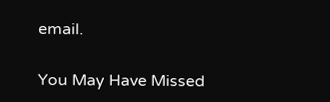email.

You May Have Missed